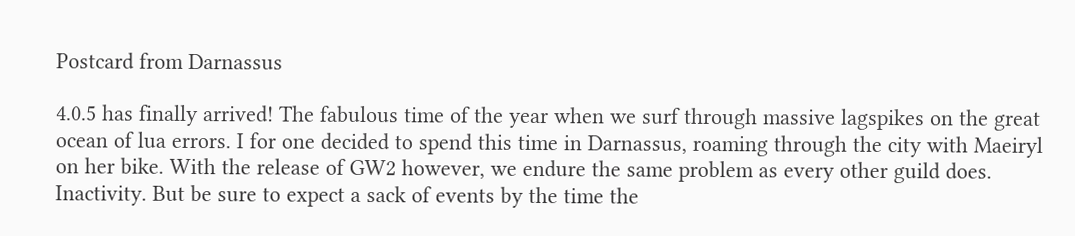Postcard from Darnassus

4.0.5 has finally arrived! The fabulous time of the year when we surf through massive lagspikes on the great ocean of lua errors. I for one decided to spend this time in Darnassus, roaming through the city with Maeiryl on her bike. With the release of GW2 however, we endure the same problem as every other guild does. Inactivity. But be sure to expect a sack of events by the time the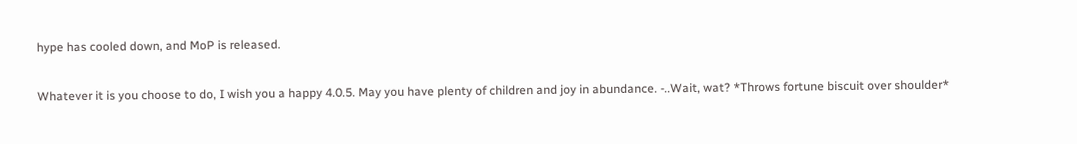hype has cooled down, and MoP is released.

Whatever it is you choose to do, I wish you a happy 4.0.5. May you have plenty of children and joy in abundance. -..Wait, wat? *Throws fortune biscuit over shoulder*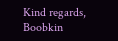Kind regards, Boobkin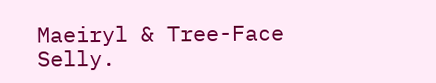Maeiryl & Tree-Face Selly.